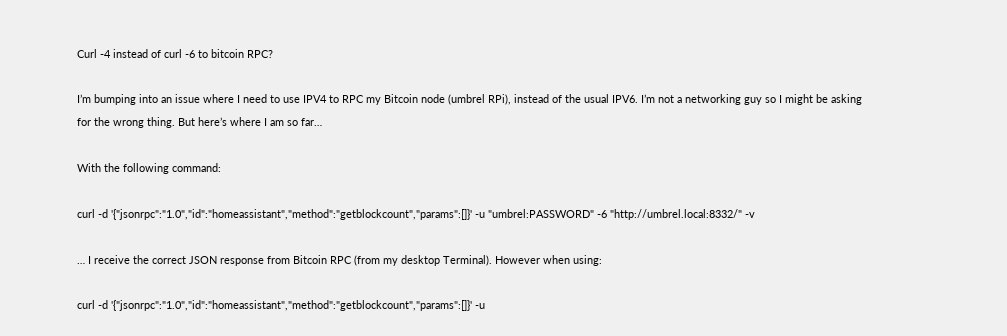Curl -4 instead of curl -6 to bitcoin RPC?

I’m bumping into an issue where I need to use IPV4 to RPC my Bitcoin node (umbrel RPi), instead of the usual IPV6. I’m not a networking guy so I might be asking for the wrong thing. But here’s where I am so far…

With the following command:

curl -d '{"jsonrpc":"1.0","id":"homeassistant","method":"getblockcount","params":[]}' -u "umbrel:PASSWORD" -6 "http://umbrel.local:8332/" -v

… I receive the correct JSON response from Bitcoin RPC (from my desktop Terminal). However when using:

curl -d '{"jsonrpc":"1.0","id":"homeassistant","method":"getblockcount","params":[]}' -u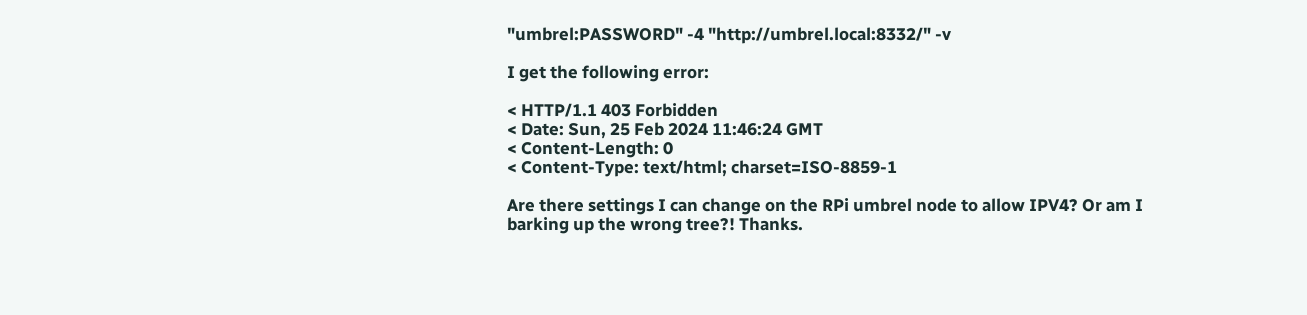"umbrel:PASSWORD" -4 "http://umbrel.local:8332/" -v

I get the following error:

< HTTP/1.1 403 Forbidden
< Date: Sun, 25 Feb 2024 11:46:24 GMT
< Content-Length: 0
< Content-Type: text/html; charset=ISO-8859-1

Are there settings I can change on the RPi umbrel node to allow IPV4? Or am I barking up the wrong tree?! Thanks.